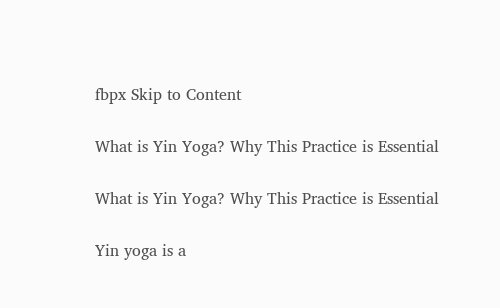fbpx Skip to Content

What is Yin Yoga? Why This Practice is Essential

What is Yin Yoga? Why This Practice is Essential

Yin yoga is a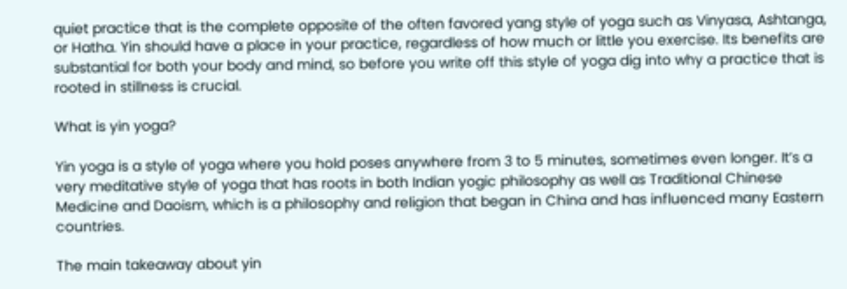quiet practice that is the complete opposite of the often favored yang style of yoga such as Vinyasa, Ashtanga, or Hatha. Yin should have a place in your practice, regardless of how much or little you exercise. Its benefits are substantial for both your body and mind, so before you write off this style of yoga dig into why a practice that is rooted in stillness is crucial.

What is yin yoga?

Yin yoga is a style of yoga where you hold poses anywhere from 3 to 5 minutes, sometimes even longer. It’s a very meditative style of yoga that has roots in both Indian yogic philosophy as well as Traditional Chinese Medicine and Daoism, which is a philosophy and religion that began in China and has influenced many Eastern countries.

The main takeaway about yin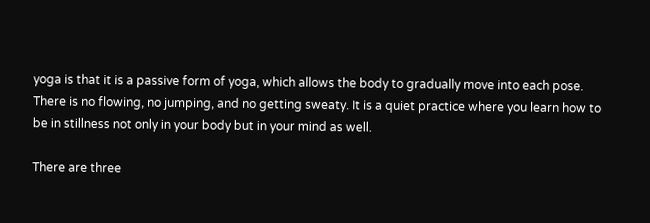yoga is that it is a passive form of yoga, which allows the body to gradually move into each pose. There is no flowing, no jumping, and no getting sweaty. It is a quiet practice where you learn how to be in stillness not only in your body but in your mind as well.

There are three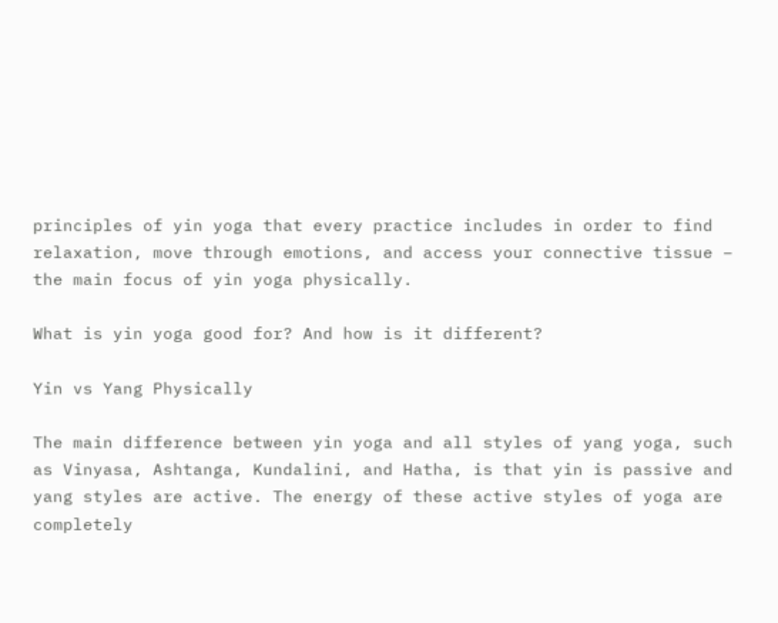principles of yin yoga that every practice includes in order to find relaxation, move through emotions, and access your connective tissue – the main focus of yin yoga physically.

What is yin yoga good for? And how is it different?

Yin vs Yang Physically

The main difference between yin yoga and all styles of yang yoga, such as Vinyasa, Ashtanga, Kundalini, and Hatha, is that yin is passive and yang styles are active. The energy of these active styles of yoga are completely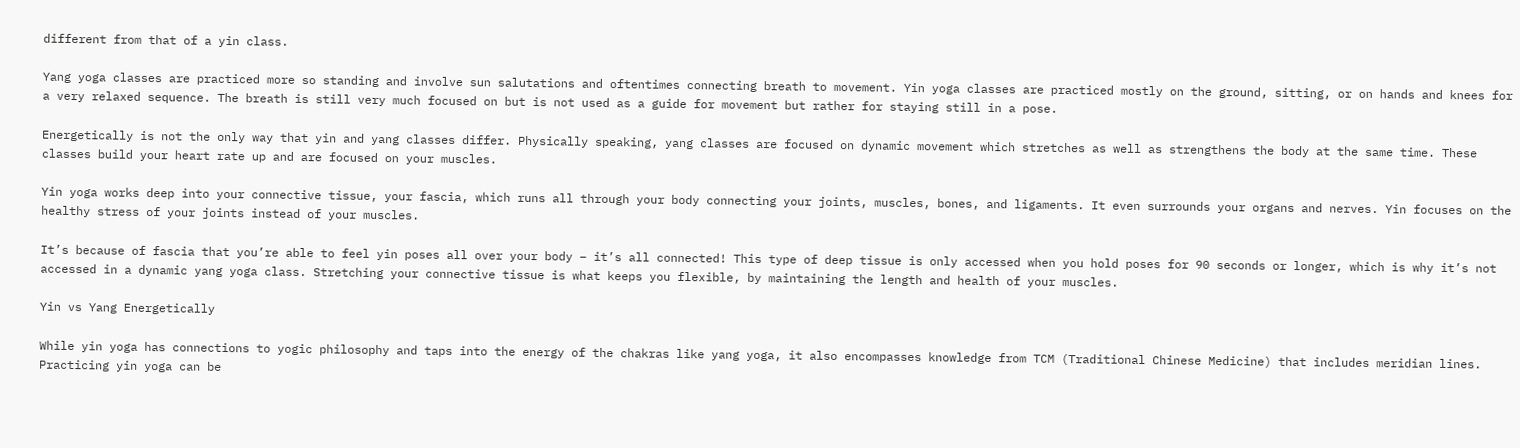different from that of a yin class.

Yang yoga classes are practiced more so standing and involve sun salutations and oftentimes connecting breath to movement. Yin yoga classes are practiced mostly on the ground, sitting, or on hands and knees for a very relaxed sequence. The breath is still very much focused on but is not used as a guide for movement but rather for staying still in a pose.

Energetically is not the only way that yin and yang classes differ. Physically speaking, yang classes are focused on dynamic movement which stretches as well as strengthens the body at the same time. These classes build your heart rate up and are focused on your muscles.

Yin yoga works deep into your connective tissue, your fascia, which runs all through your body connecting your joints, muscles, bones, and ligaments. It even surrounds your organs and nerves. Yin focuses on the healthy stress of your joints instead of your muscles.

It’s because of fascia that you’re able to feel yin poses all over your body – it’s all connected! This type of deep tissue is only accessed when you hold poses for 90 seconds or longer, which is why it’s not accessed in a dynamic yang yoga class. Stretching your connective tissue is what keeps you flexible, by maintaining the length and health of your muscles.

Yin vs Yang Energetically

While yin yoga has connections to yogic philosophy and taps into the energy of the chakras like yang yoga, it also encompasses knowledge from TCM (Traditional Chinese Medicine) that includes meridian lines. Practicing yin yoga can be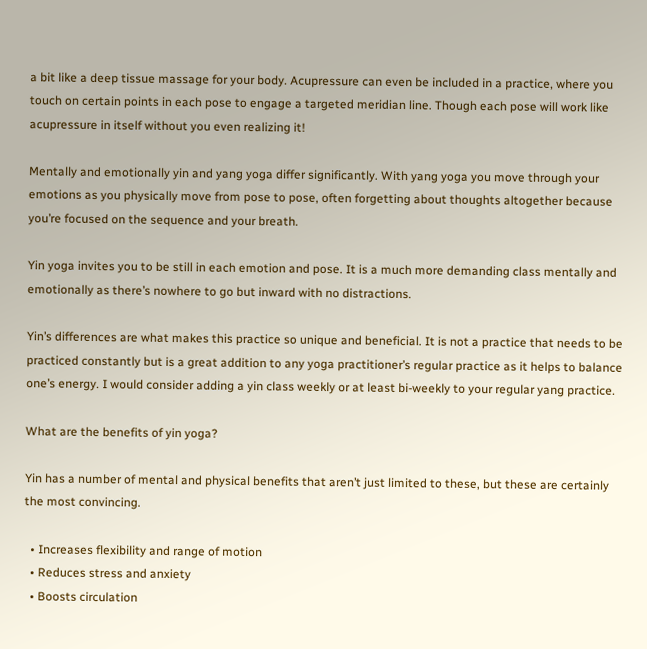a bit like a deep tissue massage for your body. Acupressure can even be included in a practice, where you touch on certain points in each pose to engage a targeted meridian line. Though each pose will work like acupressure in itself without you even realizing it!

Mentally and emotionally yin and yang yoga differ significantly. With yang yoga you move through your emotions as you physically move from pose to pose, often forgetting about thoughts altogether because you’re focused on the sequence and your breath.

Yin yoga invites you to be still in each emotion and pose. It is a much more demanding class mentally and emotionally as there’s nowhere to go but inward with no distractions.

Yin’s differences are what makes this practice so unique and beneficial. It is not a practice that needs to be practiced constantly but is a great addition to any yoga practitioner’s regular practice as it helps to balance one’s energy. I would consider adding a yin class weekly or at least bi-weekly to your regular yang practice.

What are the benefits of yin yoga?

Yin has a number of mental and physical benefits that aren’t just limited to these, but these are certainly the most convincing.

  • Increases flexibility and range of motion
  • Reduces stress and anxiety
  • Boosts circulation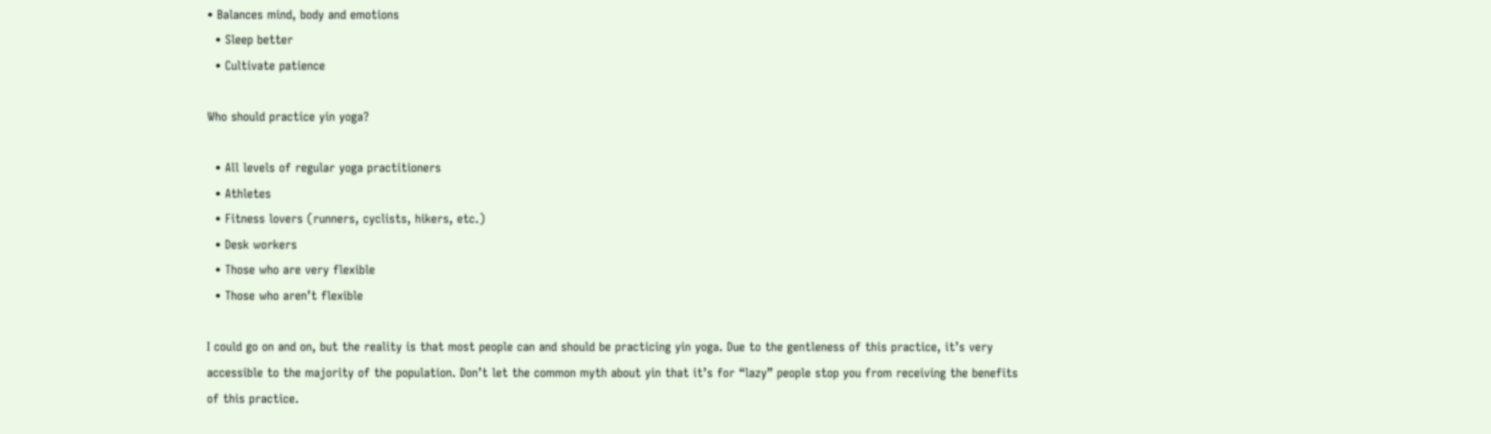• Balances mind, body and emotions
  • Sleep better
  • Cultivate patience

Who should practice yin yoga?

  • All levels of regular yoga practitioners
  • Athletes
  • Fitness lovers (runners, cyclists, hikers, etc.)
  • Desk workers
  • Those who are very flexible
  • Those who aren’t flexible

I could go on and on, but the reality is that most people can and should be practicing yin yoga. Due to the gentleness of this practice, it’s very accessible to the majority of the population. Don’t let the common myth about yin that it’s for “lazy” people stop you from receiving the benefits of this practice.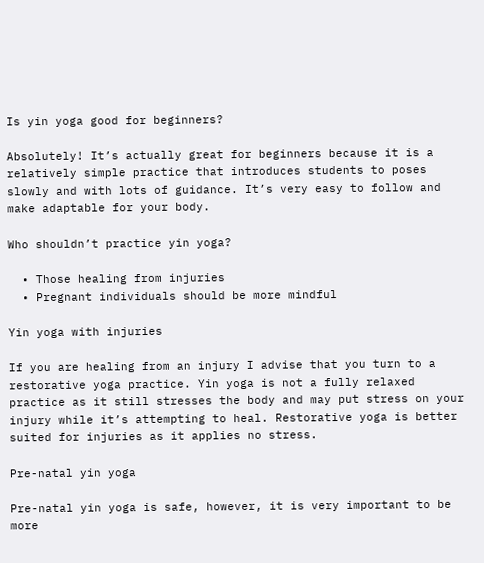Is yin yoga good for beginners?

Absolutely! It’s actually great for beginners because it is a relatively simple practice that introduces students to poses slowly and with lots of guidance. It’s very easy to follow and make adaptable for your body.

Who shouldn’t practice yin yoga?

  • Those healing from injuries
  • Pregnant individuals should be more mindful

Yin yoga with injuries

If you are healing from an injury I advise that you turn to a restorative yoga practice. Yin yoga is not a fully relaxed practice as it still stresses the body and may put stress on your injury while it’s attempting to heal. Restorative yoga is better suited for injuries as it applies no stress.

Pre-natal yin yoga

Pre-natal yin yoga is safe, however, it is very important to be more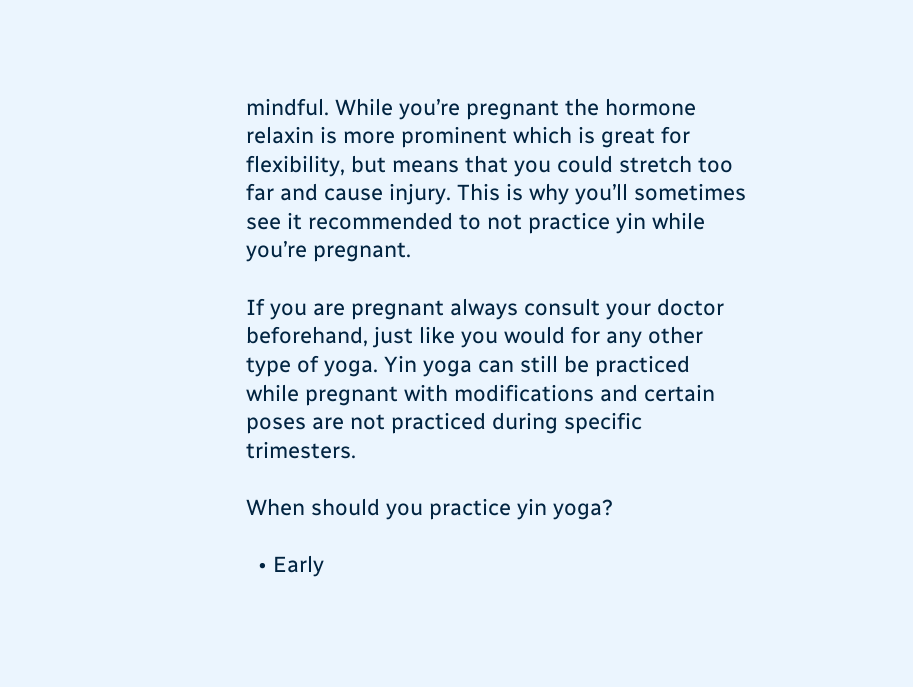mindful. While you’re pregnant the hormone relaxin is more prominent which is great for flexibility, but means that you could stretch too far and cause injury. This is why you’ll sometimes see it recommended to not practice yin while you’re pregnant.

If you are pregnant always consult your doctor beforehand, just like you would for any other type of yoga. Yin yoga can still be practiced while pregnant with modifications and certain poses are not practiced during specific trimesters.

When should you practice yin yoga?

  • Early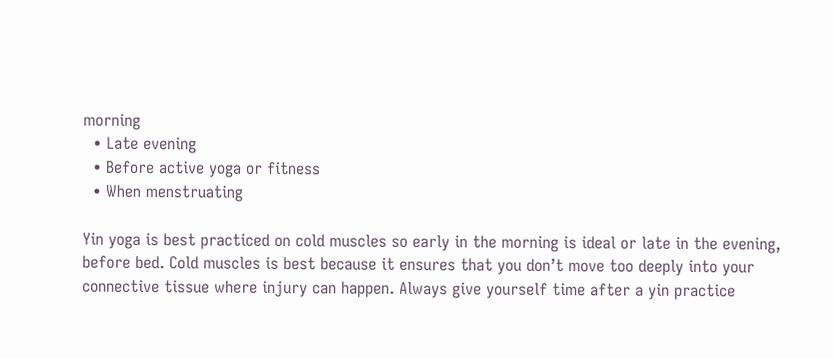morning
  • Late evening
  • Before active yoga or fitness
  • When menstruating

Yin yoga is best practiced on cold muscles so early in the morning is ideal or late in the evening, before bed. Cold muscles is best because it ensures that you don’t move too deeply into your connective tissue where injury can happen. Always give yourself time after a yin practice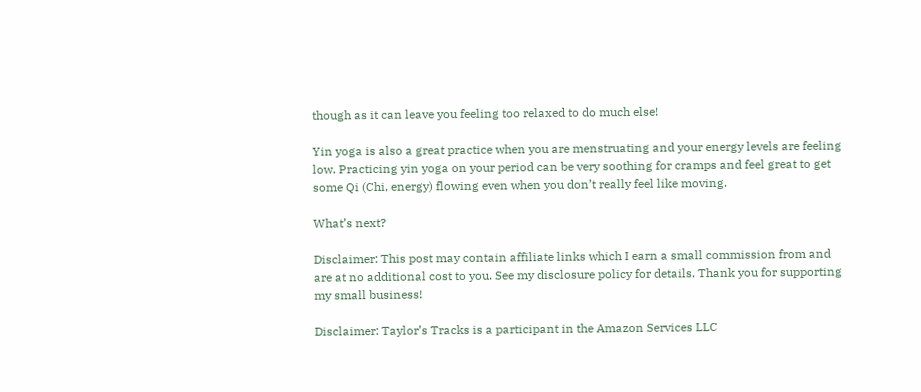though as it can leave you feeling too relaxed to do much else!

Yin yoga is also a great practice when you are menstruating and your energy levels are feeling low. Practicing yin yoga on your period can be very soothing for cramps and feel great to get some Qi (Chi, energy) flowing even when you don’t really feel like moving.

What’s next?

Disclaimer: This post may contain affiliate links which I earn a small commission from and are at no additional cost to you. See my disclosure policy for details. Thank you for supporting my small business!

Disclaimer: Taylor’s Tracks is a participant in the Amazon Services LLC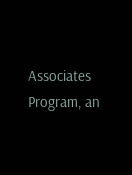Associates Program, an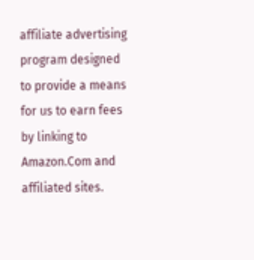affiliate advertising program designed to provide a means for us to earn fees by linking to Amazon.Com and affiliated sites.